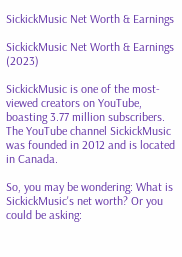SickickMusic Net Worth & Earnings

SickickMusic Net Worth & Earnings (2023)

SickickMusic is one of the most-viewed creators on YouTube, boasting 3.77 million subscribers. The YouTube channel SickickMusic was founded in 2012 and is located in Canada.

So, you may be wondering: What is SickickMusic's net worth? Or you could be asking: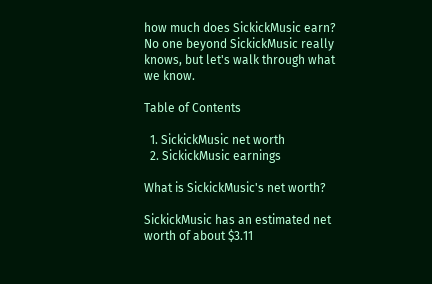how much does SickickMusic earn? No one beyond SickickMusic really knows, but let's walk through what we know.

Table of Contents

  1. SickickMusic net worth
  2. SickickMusic earnings

What is SickickMusic's net worth?

SickickMusic has an estimated net worth of about $3.11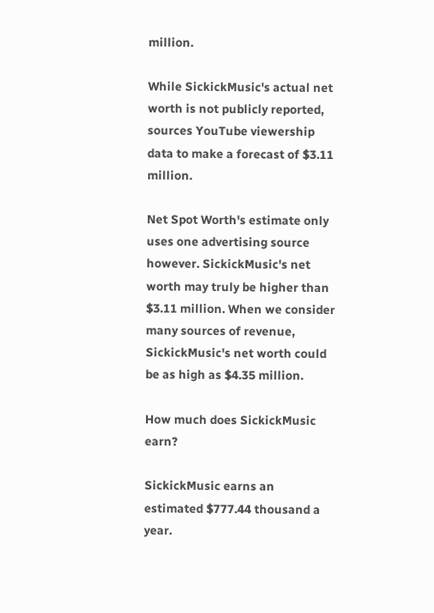million.

While SickickMusic's actual net worth is not publicly reported, sources YouTube viewership data to make a forecast of $3.11 million.

Net Spot Worth's estimate only uses one advertising source however. SickickMusic's net worth may truly be higher than $3.11 million. When we consider many sources of revenue, SickickMusic's net worth could be as high as $4.35 million.

How much does SickickMusic earn?

SickickMusic earns an estimated $777.44 thousand a year.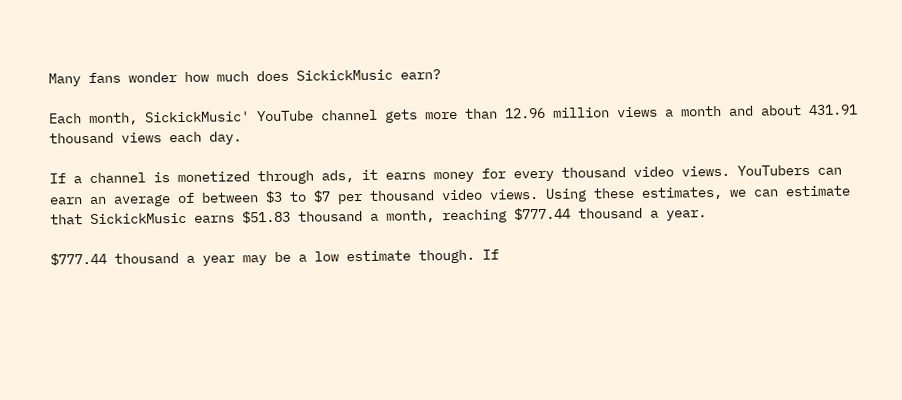Many fans wonder how much does SickickMusic earn?

Each month, SickickMusic' YouTube channel gets more than 12.96 million views a month and about 431.91 thousand views each day.

If a channel is monetized through ads, it earns money for every thousand video views. YouTubers can earn an average of between $3 to $7 per thousand video views. Using these estimates, we can estimate that SickickMusic earns $51.83 thousand a month, reaching $777.44 thousand a year.

$777.44 thousand a year may be a low estimate though. If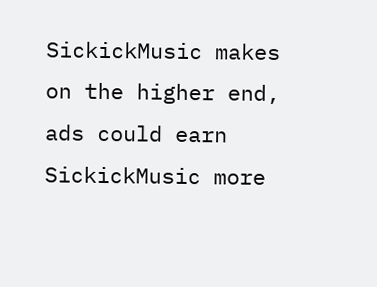SickickMusic makes on the higher end, ads could earn SickickMusic more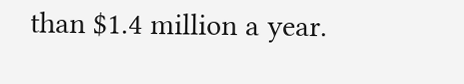than $1.4 million a year.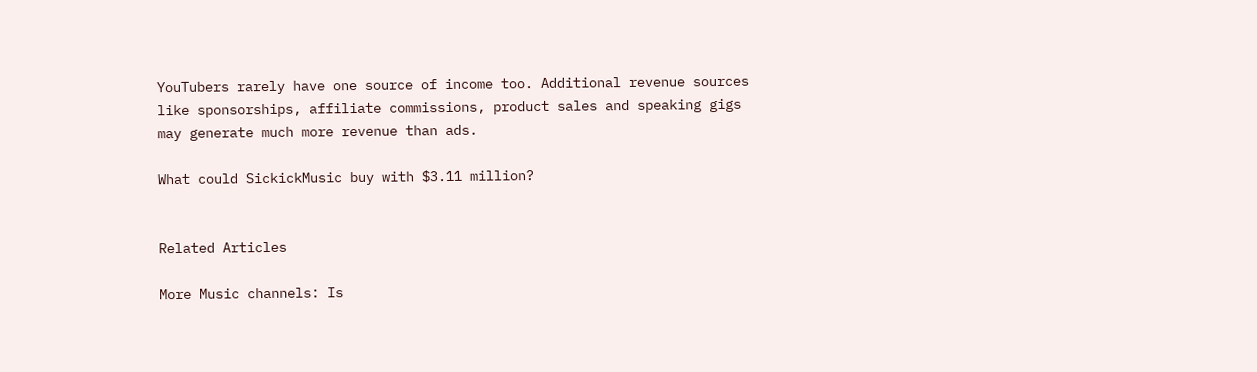YouTubers rarely have one source of income too. Additional revenue sources like sponsorships, affiliate commissions, product sales and speaking gigs may generate much more revenue than ads.

What could SickickMusic buy with $3.11 million?


Related Articles

More Music channels: Is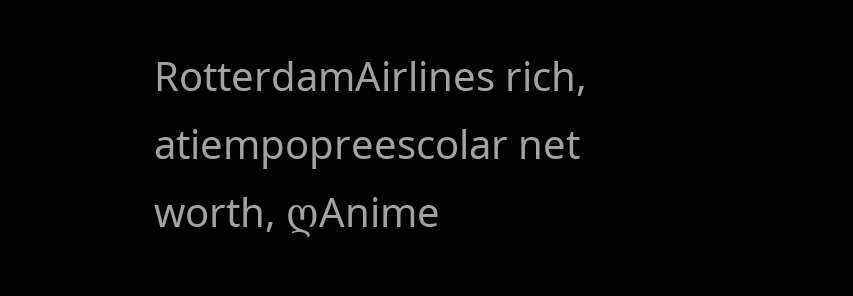RotterdamAirlines rich, atiempopreescolar net worth, ღAnime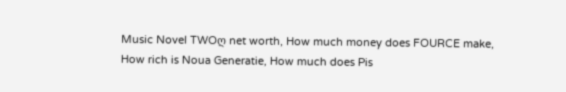Music Novel TWOღ net worth, How much money does FOURCE make, How rich is Noua Generatie, How much does Pis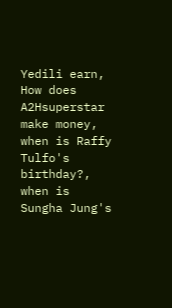Yedili earn, How does A2Hsuperstar make money, when is Raffy Tulfo's birthday?, when is Sungha Jung's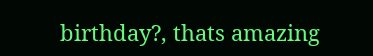birthday?, thats amazing